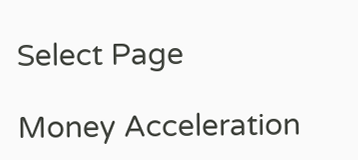Select Page

Money Acceleration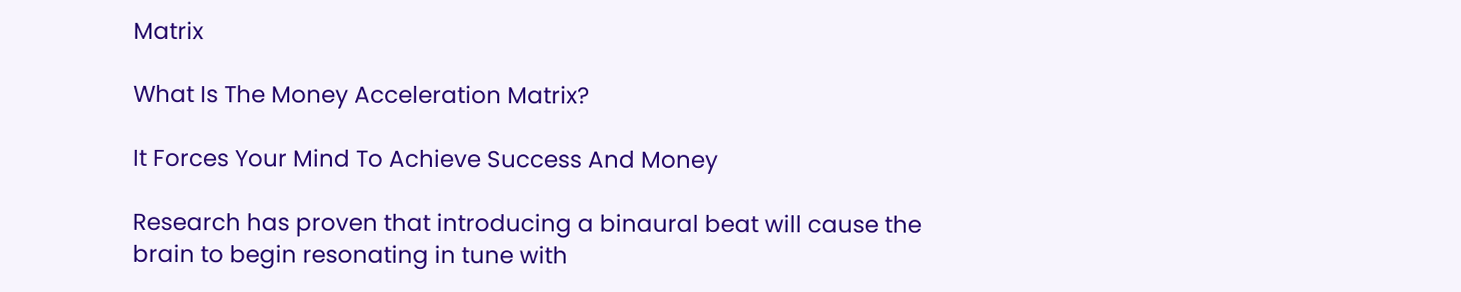Matrix

What Is The Money Acceleration Matrix?

It Forces Your Mind To Achieve Success And Money

Research has proven that introducing a binaural beat will cause the brain to begin resonating in tune with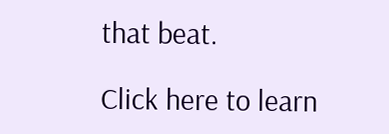that beat.

Click here to learn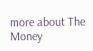more about The Money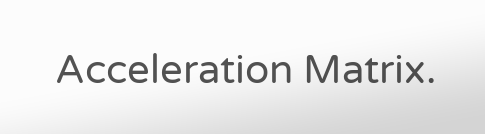Acceleration Matrix.